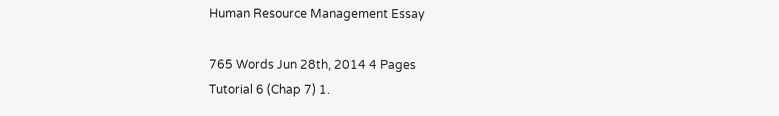Human Resource Management Essay

765 Words Jun 28th, 2014 4 Pages
Tutorial 6 (Chap 7) 1.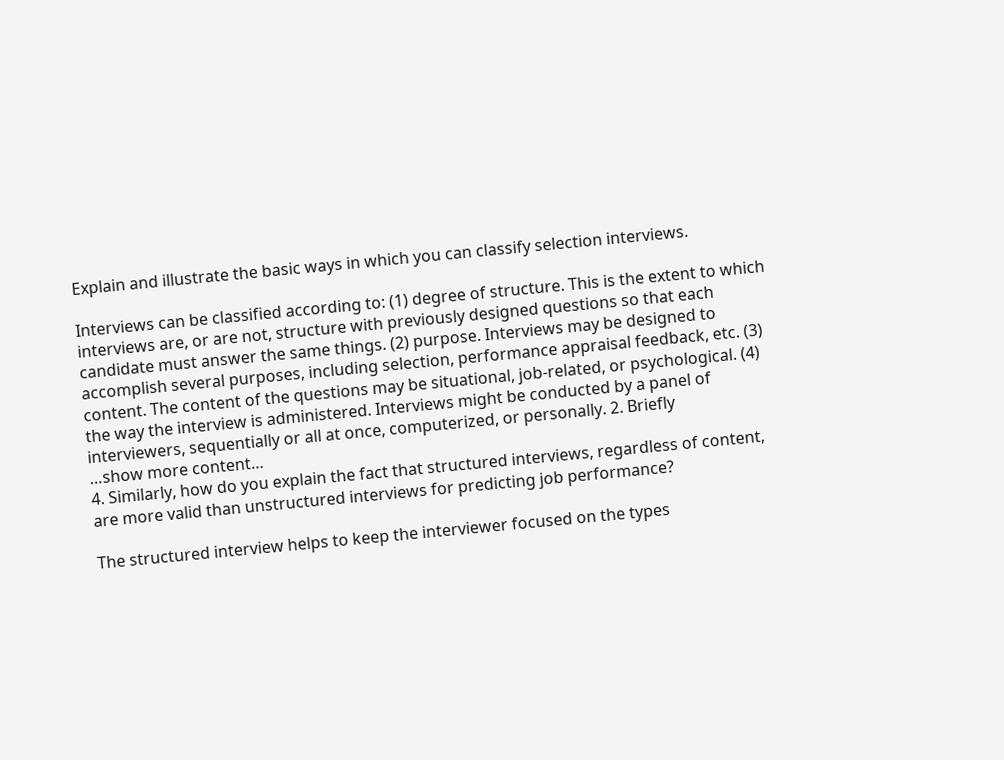Explain and illustrate the basic ways in which you can classify selection interviews.

Interviews can be classified according to: (1) degree of structure. This is the extent to which interviews are, or are not, structure with previously designed questions so that each candidate must answer the same things. (2) purpose. Interviews may be designed to accomplish several purposes, including selection, performance appraisal feedback, etc. (3) content. The content of the questions may be situational, job-related, or psychological. (4) the way the interview is administered. Interviews might be conducted by a panel of interviewers, sequentially or all at once, computerized, or personally. 2. Briefly
…show more content…
4. Similarly, how do you explain the fact that structured interviews, regardless of content, are more valid than unstructured interviews for predicting job performance?

The structured interview helps to keep the interviewer focused on the types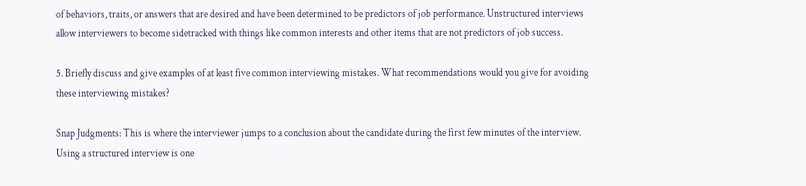of behaviors, traits, or answers that are desired and have been determined to be predictors of job performance. Unstructured interviews allow interviewers to become sidetracked with things like common interests and other items that are not predictors of job success.

5. Briefly discuss and give examples of at least five common interviewing mistakes. What recommendations would you give for avoiding these interviewing mistakes?

Snap Judgments: This is where the interviewer jumps to a conclusion about the candidate during the first few minutes of the interview. Using a structured interview is one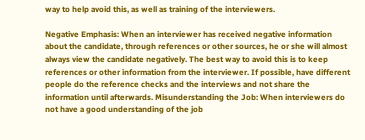way to help avoid this, as well as training of the interviewers.

Negative Emphasis: When an interviewer has received negative information about the candidate, through references or other sources, he or she will almost always view the candidate negatively. The best way to avoid this is to keep references or other information from the interviewer. If possible, have different people do the reference checks and the interviews and not share the information until afterwards. Misunderstanding the Job: When interviewers do not have a good understanding of the job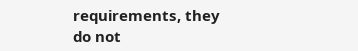requirements, they do not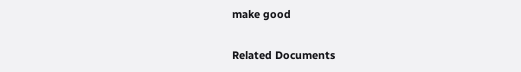make good

Related Documents